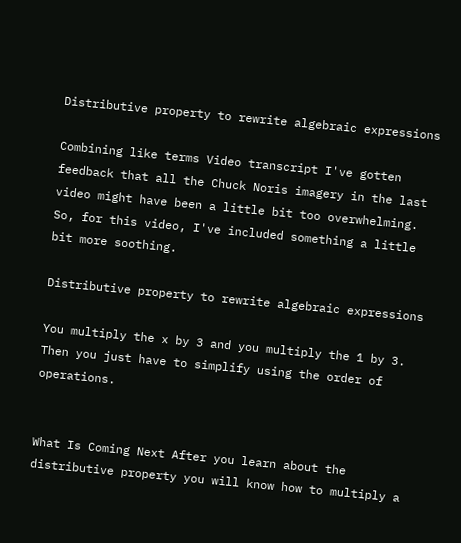Distributive property to rewrite algebraic expressions

Combining like terms Video transcript I've gotten feedback that all the Chuck Noris imagery in the last video might have been a little bit too overwhelming. So, for this video, I've included something a little bit more soothing.

Distributive property to rewrite algebraic expressions

You multiply the x by 3 and you multiply the 1 by 3. Then you just have to simplify using the order of operations.


What Is Coming Next After you learn about the distributive property you will know how to multiply a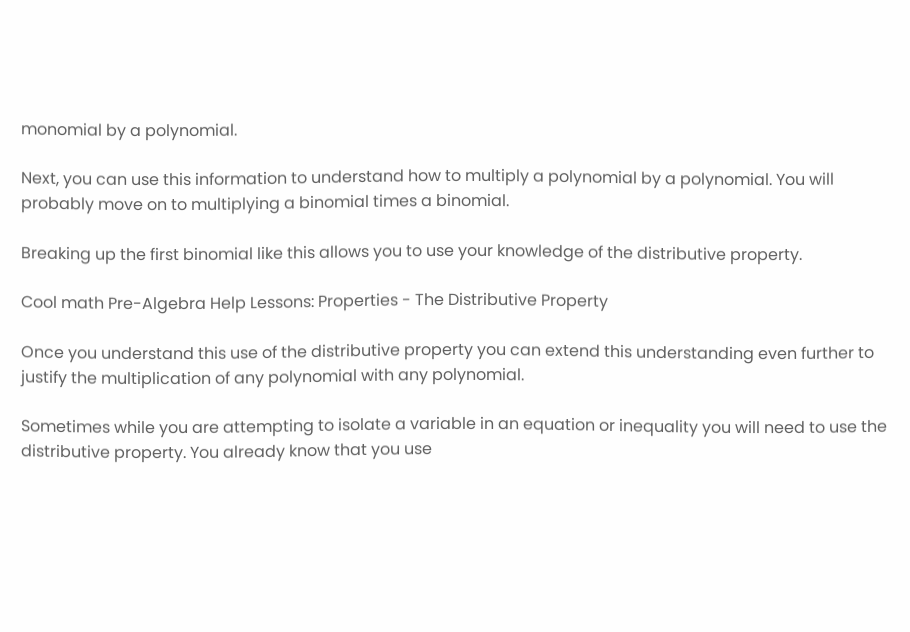monomial by a polynomial.

Next, you can use this information to understand how to multiply a polynomial by a polynomial. You will probably move on to multiplying a binomial times a binomial.

Breaking up the first binomial like this allows you to use your knowledge of the distributive property.

Cool math Pre-Algebra Help Lessons: Properties - The Distributive Property

Once you understand this use of the distributive property you can extend this understanding even further to justify the multiplication of any polynomial with any polynomial.

Sometimes while you are attempting to isolate a variable in an equation or inequality you will need to use the distributive property. You already know that you use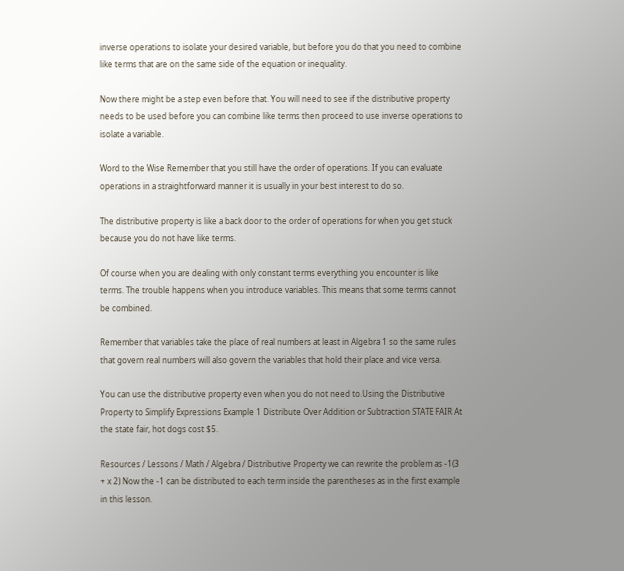inverse operations to isolate your desired variable, but before you do that you need to combine like terms that are on the same side of the equation or inequality.

Now there might be a step even before that. You will need to see if the distributive property needs to be used before you can combine like terms then proceed to use inverse operations to isolate a variable.

Word to the Wise Remember that you still have the order of operations. If you can evaluate operations in a straightforward manner it is usually in your best interest to do so.

The distributive property is like a back door to the order of operations for when you get stuck because you do not have like terms.

Of course when you are dealing with only constant terms everything you encounter is like terms. The trouble happens when you introduce variables. This means that some terms cannot be combined.

Remember that variables take the place of real numbers at least in Algebra 1 so the same rules that govern real numbers will also govern the variables that hold their place and vice versa.

You can use the distributive property even when you do not need to.Using the Distributive Property to Simplify Expressions Example 1 Distribute Over Addition or Subtraction STATE FAIR At the state fair, hot dogs cost $5.

Resources / Lessons / Math / Algebra / Distributive Property we can rewrite the problem as -1(3 + x 2) Now the -1 can be distributed to each term inside the parentheses as in the first example in this lesson.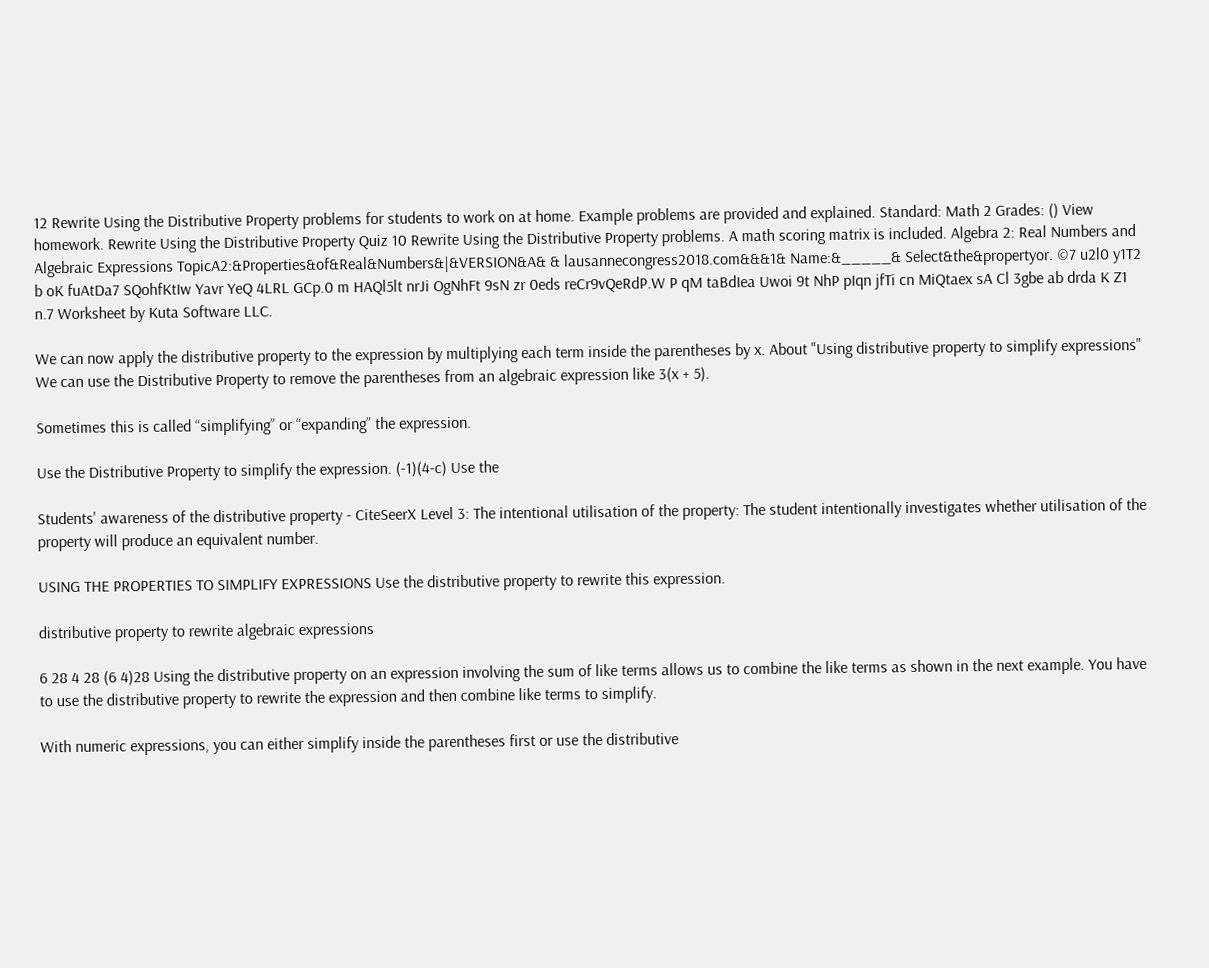12 Rewrite Using the Distributive Property problems for students to work on at home. Example problems are provided and explained. Standard: Math 2 Grades: () View homework. Rewrite Using the Distributive Property Quiz 10 Rewrite Using the Distributive Property problems. A math scoring matrix is included. Algebra 2: Real Numbers and Algebraic Expressions TopicA2:&Properties&of&Real&Numbers&|&VERSION&A& & lausannecongress2018.com&&&1& Name:&_____& Select&the&propertyor. ©7 u2l0 y1T2 b oK fuAtDa7 SQohfKtIw Yavr YeQ 4LRL GCp.0 m HAQl5lt nrJi OgNhFt 9sN zr 0eds reCr9vQeRdP.W P qM taBdIea Uwoi 9t NhP pIqn jfTi cn MiQtaex sA Cl 3gbe ab drda K Z1 n.7 Worksheet by Kuta Software LLC.

We can now apply the distributive property to the expression by multiplying each term inside the parentheses by x. About "Using distributive property to simplify expressions" We can use the Distributive Property to remove the parentheses from an algebraic expression like 3(x + 5).

Sometimes this is called “simplifying” or “expanding” the expression.

Use the Distributive Property to simplify the expression. (-1)(4-c) Use the

Students' awareness of the distributive property - CiteSeerX Level 3: The intentional utilisation of the property: The student intentionally investigates whether utilisation of the property will produce an equivalent number.

USING THE PROPERTIES TO SIMPLIFY EXPRESSIONS Use the distributive property to rewrite this expression.

distributive property to rewrite algebraic expressions

6 28 4 28 (6 4)28 Using the distributive property on an expression involving the sum of like terms allows us to combine the like terms as shown in the next example. You have to use the distributive property to rewrite the expression and then combine like terms to simplify.

With numeric expressions, you can either simplify inside the parentheses first or use the distributive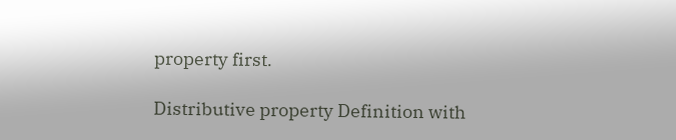property first.

Distributive property Definition with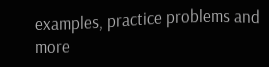examples, practice problems and more